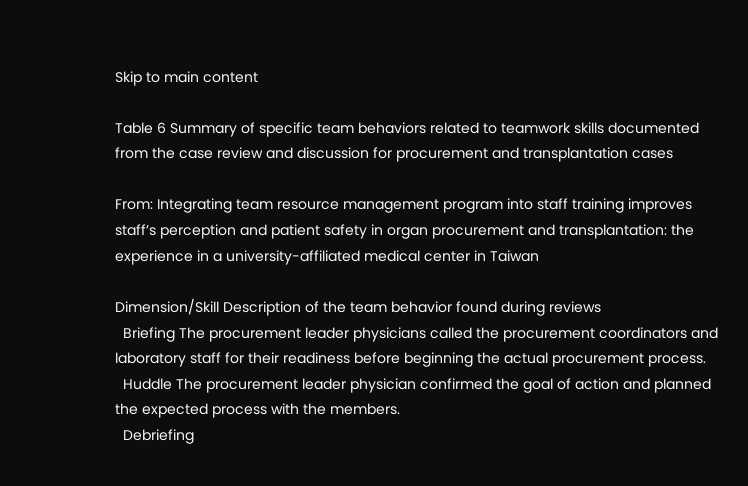Skip to main content

Table 6 Summary of specific team behaviors related to teamwork skills documented from the case review and discussion for procurement and transplantation cases

From: Integrating team resource management program into staff training improves staff’s perception and patient safety in organ procurement and transplantation: the experience in a university-affiliated medical center in Taiwan

Dimension/Skill Description of the team behavior found during reviews
  Briefing The procurement leader physicians called the procurement coordinators and laboratory staff for their readiness before beginning the actual procurement process.
  Huddle The procurement leader physician confirmed the goal of action and planned the expected process with the members.
  Debriefing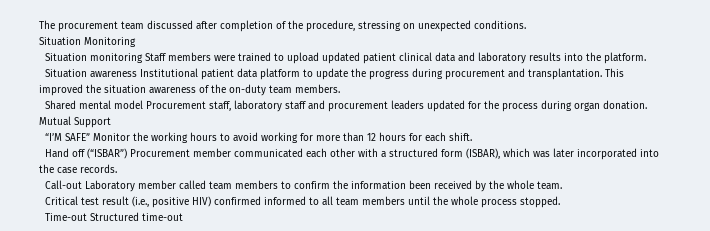The procurement team discussed after completion of the procedure, stressing on unexpected conditions.
Situation Monitoring
  Situation monitoring Staff members were trained to upload updated patient clinical data and laboratory results into the platform.
  Situation awareness Institutional patient data platform to update the progress during procurement and transplantation. This improved the situation awareness of the on-duty team members.
  Shared mental model Procurement staff, laboratory staff and procurement leaders updated for the process during organ donation.
Mutual Support
  “I’M SAFE” Monitor the working hours to avoid working for more than 12 hours for each shift.
  Hand off (“ISBAR”) Procurement member communicated each other with a structured form (ISBAR), which was later incorporated into the case records.
  Call-out Laboratory member called team members to confirm the information been received by the whole team.
  Critical test result (i.e., positive HIV) confirmed informed to all team members until the whole process stopped.
  Time-out Structured time-out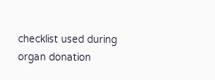checklist used during organ donation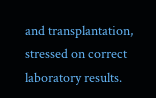and transplantation, stressed on correct laboratory results.